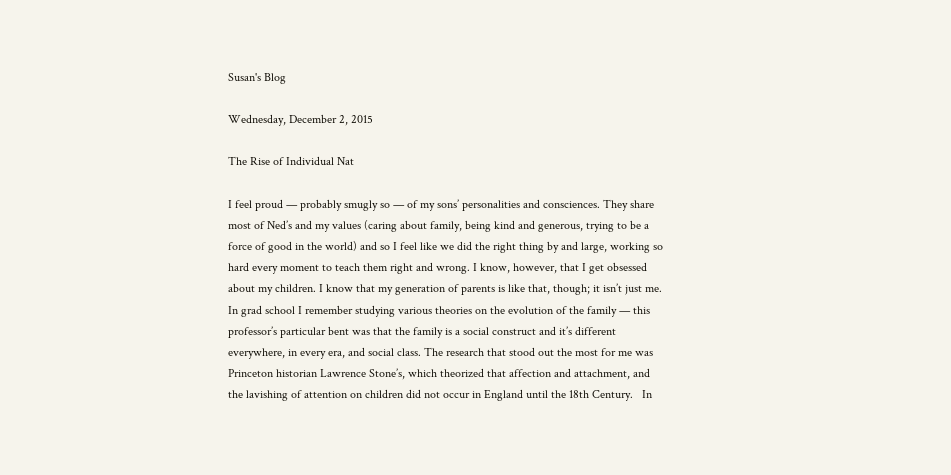Susan's Blog

Wednesday, December 2, 2015

The Rise of Individual Nat

I feel proud — probably smugly so — of my sons’ personalities and consciences. They share most of Ned’s and my values (caring about family, being kind and generous, trying to be a force of good in the world) and so I feel like we did the right thing by and large, working so hard every moment to teach them right and wrong. I know, however, that I get obsessed about my children. I know that my generation of parents is like that, though; it isn’t just me. In grad school I remember studying various theories on the evolution of the family — this professor’s particular bent was that the family is a social construct and it’s different everywhere, in every era, and social class. The research that stood out the most for me was Princeton historian Lawrence Stone’s, which theorized that affection and attachment, and the lavishing of attention on children did not occur in England until the 18th Century.   In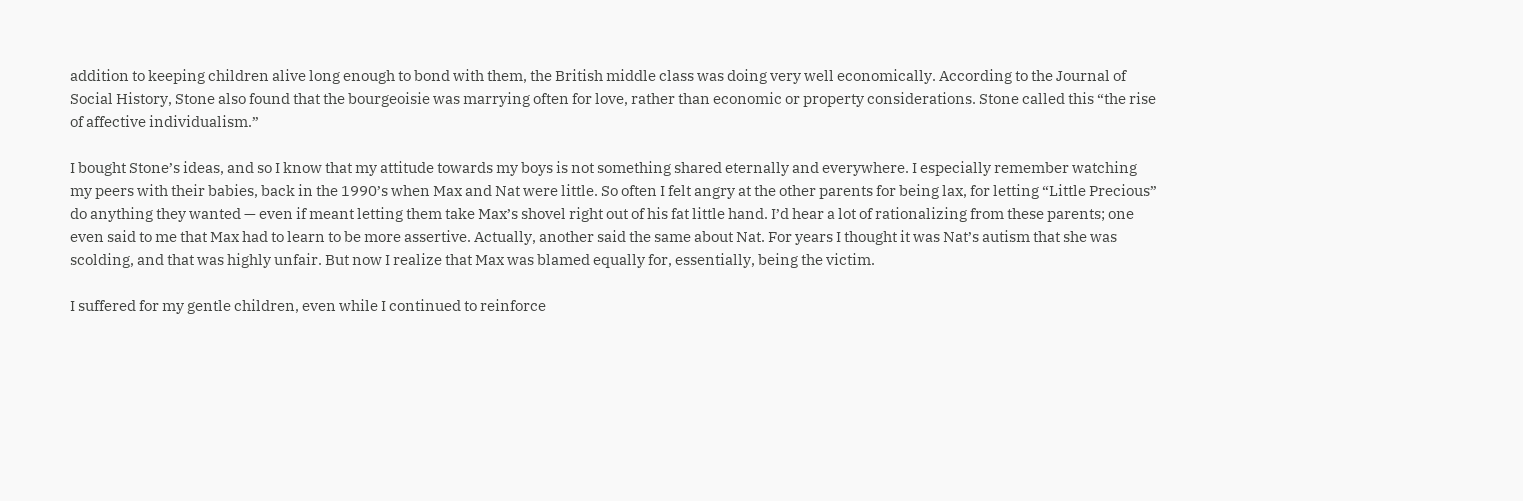addition to keeping children alive long enough to bond with them, the British middle class was doing very well economically. According to the Journal of Social History, Stone also found that the bourgeoisie was marrying often for love, rather than economic or property considerations. Stone called this “the rise of affective individualism.”

I bought Stone’s ideas, and so I know that my attitude towards my boys is not something shared eternally and everywhere. I especially remember watching my peers with their babies, back in the 1990’s when Max and Nat were little. So often I felt angry at the other parents for being lax, for letting “Little Precious” do anything they wanted — even if meant letting them take Max’s shovel right out of his fat little hand. I’d hear a lot of rationalizing from these parents; one even said to me that Max had to learn to be more assertive. Actually, another said the same about Nat. For years I thought it was Nat’s autism that she was scolding, and that was highly unfair. But now I realize that Max was blamed equally for, essentially, being the victim.

I suffered for my gentle children, even while I continued to reinforce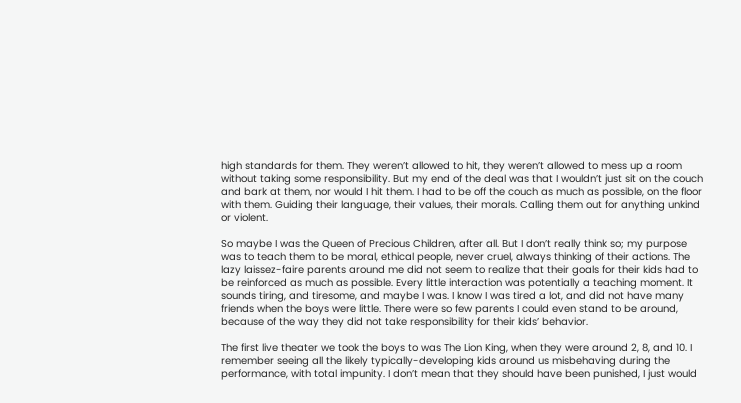high standards for them. They weren’t allowed to hit, they weren’t allowed to mess up a room without taking some responsibility. But my end of the deal was that I wouldn’t just sit on the couch and bark at them, nor would I hit them. I had to be off the couch as much as possible, on the floor with them. Guiding their language, their values, their morals. Calling them out for anything unkind or violent.

So maybe I was the Queen of Precious Children, after all. But I don’t really think so; my purpose was to teach them to be moral, ethical people, never cruel, always thinking of their actions. The lazy laissez-faire parents around me did not seem to realize that their goals for their kids had to be reinforced as much as possible. Every little interaction was potentially a teaching moment. It sounds tiring, and tiresome, and maybe I was. I know I was tired a lot, and did not have many friends when the boys were little. There were so few parents I could even stand to be around, because of the way they did not take responsibility for their kids’ behavior.

The first live theater we took the boys to was The Lion King, when they were around 2, 8, and 10. I remember seeing all the likely typically-developing kids around us misbehaving during the performance, with total impunity. I don’t mean that they should have been punished, I just would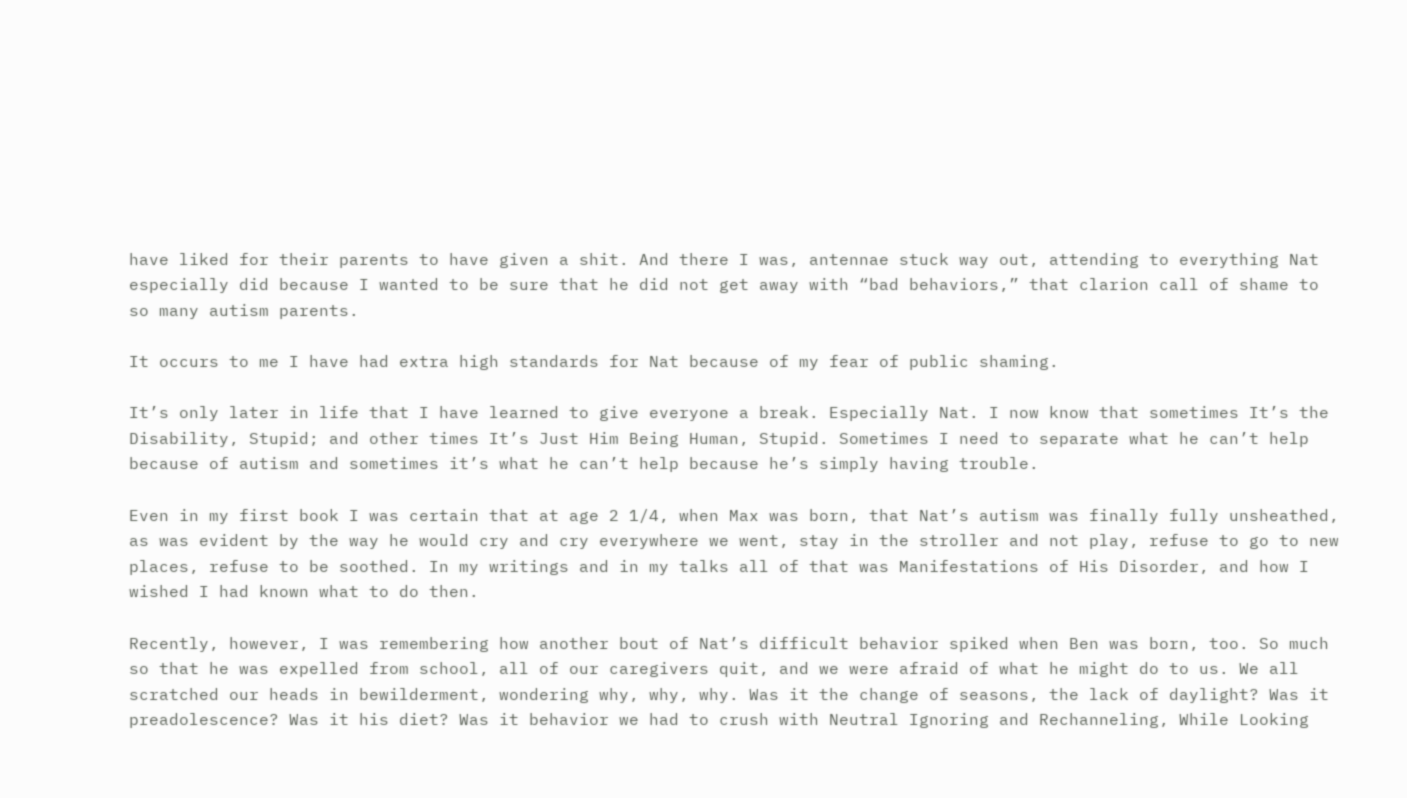have liked for their parents to have given a shit. And there I was, antennae stuck way out, attending to everything Nat especially did because I wanted to be sure that he did not get away with “bad behaviors,” that clarion call of shame to so many autism parents.

It occurs to me I have had extra high standards for Nat because of my fear of public shaming.

It’s only later in life that I have learned to give everyone a break. Especially Nat. I now know that sometimes It’s the Disability, Stupid; and other times It’s Just Him Being Human, Stupid. Sometimes I need to separate what he can’t help because of autism and sometimes it’s what he can’t help because he’s simply having trouble.

Even in my first book I was certain that at age 2 1/4, when Max was born, that Nat’s autism was finally fully unsheathed, as was evident by the way he would cry and cry everywhere we went, stay in the stroller and not play, refuse to go to new places, refuse to be soothed. In my writings and in my talks all of that was Manifestations of His Disorder, and how I wished I had known what to do then.

Recently, however, I was remembering how another bout of Nat’s difficult behavior spiked when Ben was born, too. So much so that he was expelled from school, all of our caregivers quit, and we were afraid of what he might do to us. We all scratched our heads in bewilderment, wondering why, why, why. Was it the change of seasons, the lack of daylight? Was it preadolescence? Was it his diet? Was it behavior we had to crush with Neutral Ignoring and Rechanneling, While Looking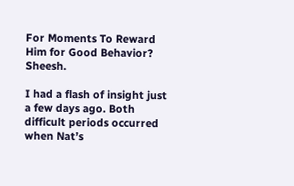For Moments To Reward Him for Good Behavior? Sheesh.

I had a flash of insight just a few days ago. Both difficult periods occurred when Nat’s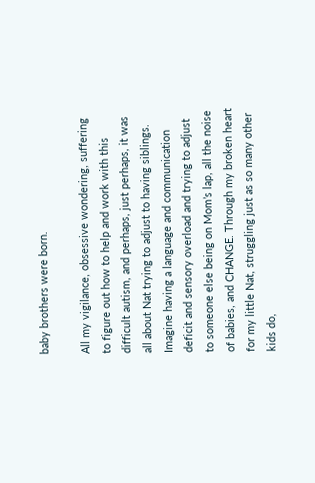baby brothers were born.

All my vigilance, obsessive wondering, suffering to figure out how to help and work with this difficult autism, and perhaps, just perhaps, it was all about Nat trying to adjust to having siblings. Imagine having a language and communication deficit and sensory overload and trying to adjust to someone else being on Mom’s lap, all the noise of babies, and CHANGE. Through my broken heart for my little Nat, struggling just as so many other kids do,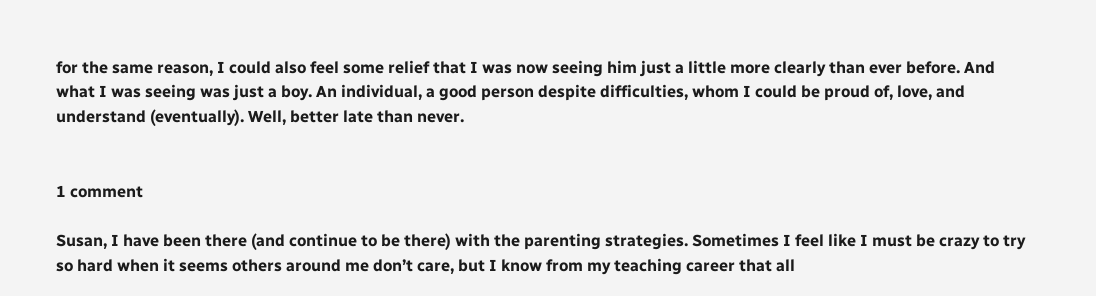for the same reason, I could also feel some relief that I was now seeing him just a little more clearly than ever before. And what I was seeing was just a boy. An individual, a good person despite difficulties, whom I could be proud of, love, and understand (eventually). Well, better late than never.


1 comment

Susan, I have been there (and continue to be there) with the parenting strategies. Sometimes I feel like I must be crazy to try so hard when it seems others around me don’t care, but I know from my teaching career that all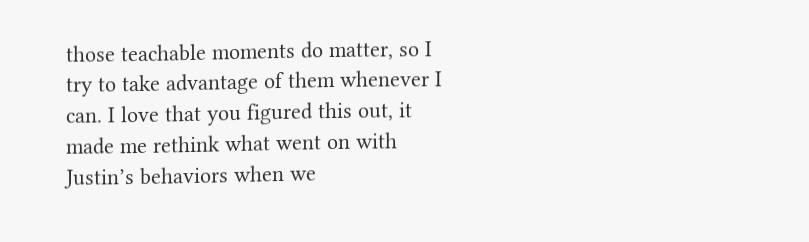those teachable moments do matter, so I try to take advantage of them whenever I can. I love that you figured this out, it made me rethink what went on with Justin’s behaviors when we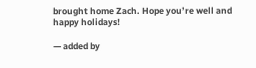brought home Zach. Hope you’re well and happy holidays!

— added by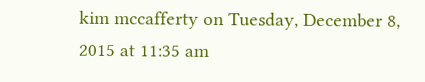kim mccafferty on Tuesday, December 8, 2015 at 11:35 am